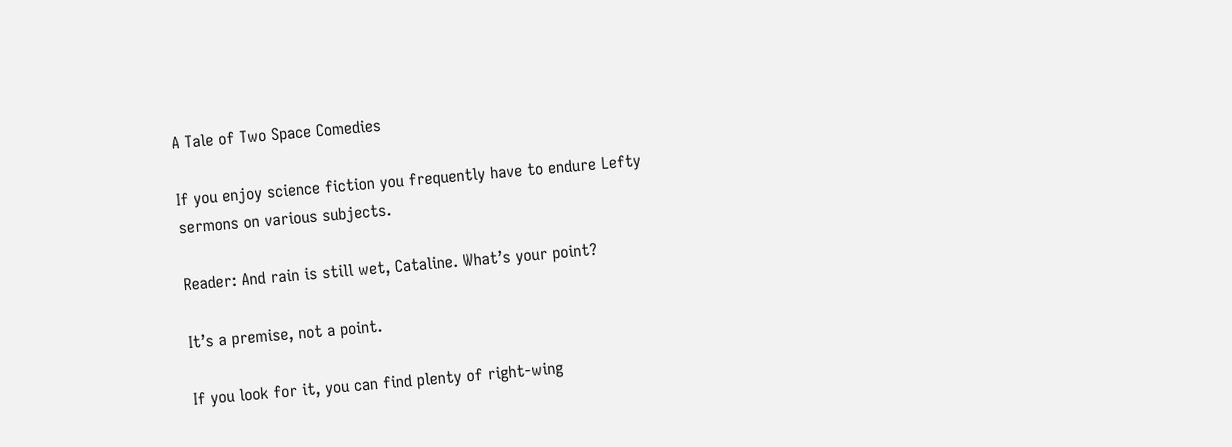A Tale of Two Space Comedies

If you enjoy science fiction you frequently have to endure Lefty sermons on various subjects.

Reader: And rain is still wet, Cataline. What’s your point?

It’s a premise, not a point.

If you look for it, you can find plenty of right-wing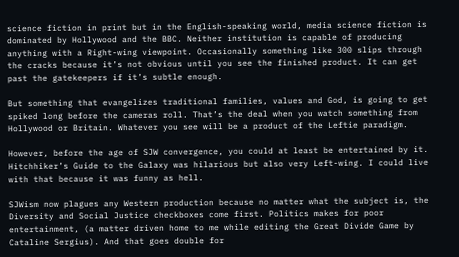science fiction in print but in the English-speaking world, media science fiction is dominated by Hollywood and the BBC. Neither institution is capable of producing anything with a Right-wing viewpoint. Occasionally something like 300 slips through the cracks because it’s not obvious until you see the finished product. It can get past the gatekeepers if it’s subtle enough.

But something that evangelizes traditional families, values and God, is going to get spiked long before the cameras roll. That’s the deal when you watch something from Hollywood or Britain. Whatever you see will be a product of the Leftie paradigm.

However, before the age of SJW convergence, you could at least be entertained by it. Hitchhiker’s Guide to the Galaxy was hilarious but also very Left-wing. I could live with that because it was funny as hell.

SJWism now plagues any Western production because no matter what the subject is, the Diversity and Social Justice checkboxes come first. Politics makes for poor entertainment, (a matter driven home to me while editing the Great Divide Game by Cataline Sergius). And that goes double for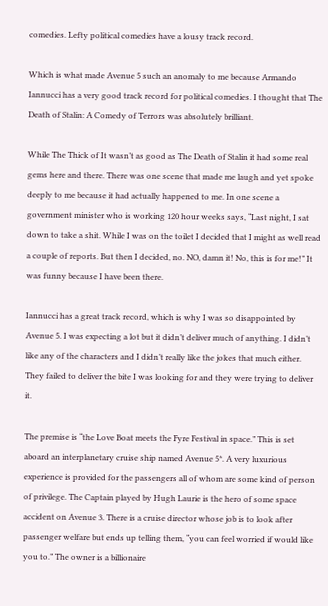comedies. Lefty political comedies have a lousy track record.

Which is what made Avenue 5 such an anomaly to me because Armando Iannucci has a very good track record for political comedies. I thought that The Death of Stalin: A Comedy of Terrors was absolutely brilliant.

While The Thick of It wasn’t as good as The Death of Stalin it had some real gems here and there. There was one scene that made me laugh and yet spoke deeply to me because it had actually happened to me. In one scene a government minister who is working 120 hour weeks says, “Last night, I sat down to take a shit. While I was on the toilet I decided that I might as well read a couple of reports. But then I decided, no. NO, damn it! No, this is for me!” It was funny because I have been there.

Iannucci has a great track record, which is why I was so disappointed by Avenue 5. I was expecting a lot but it didn’t deliver much of anything. I didn’t like any of the characters and I didn’t really like the jokes that much either. They failed to deliver the bite I was looking for and they were trying to deliver it.

The premise is “the Love Boat meets the Fyre Festival in space.” This is set aboard an interplanetary cruise ship named Avenue 5*. A very luxurious experience is provided for the passengers all of whom are some kind of person of privilege. The Captain played by Hugh Laurie is the hero of some space accident on Avenue 3. There is a cruise director whose job is to look after passenger welfare but ends up telling them, “you can feel worried if would like you to.” The owner is a billionaire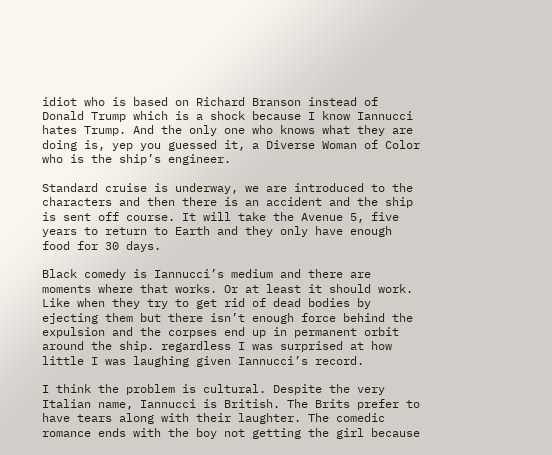idiot who is based on Richard Branson instead of Donald Trump which is a shock because I know Iannucci hates Trump. And the only one who knows what they are doing is, yep you guessed it, a Diverse Woman of Color who is the ship’s engineer.

Standard cruise is underway, we are introduced to the characters and then there is an accident and the ship is sent off course. It will take the Avenue 5, five years to return to Earth and they only have enough food for 30 days.

Black comedy is Iannucci’s medium and there are moments where that works. Or at least it should work. Like when they try to get rid of dead bodies by ejecting them but there isn’t enough force behind the expulsion and the corpses end up in permanent orbit around the ship. regardless I was surprised at how little I was laughing given Iannucci’s record.

I think the problem is cultural. Despite the very Italian name, Iannucci is British. The Brits prefer to have tears along with their laughter. The comedic romance ends with the boy not getting the girl because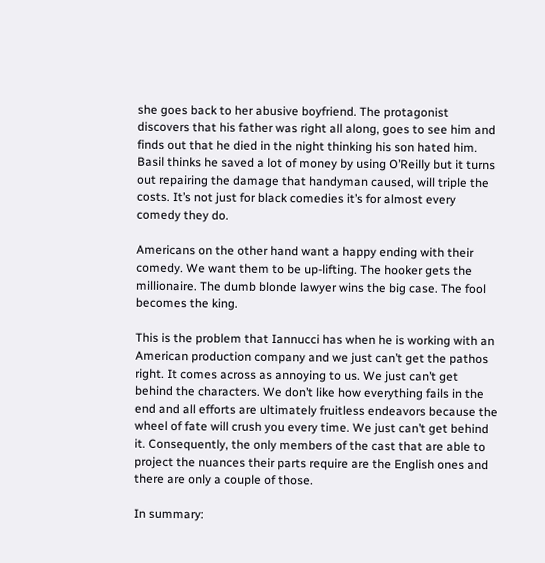she goes back to her abusive boyfriend. The protagonist discovers that his father was right all along, goes to see him and finds out that he died in the night thinking his son hated him. Basil thinks he saved a lot of money by using O’Reilly but it turns out repairing the damage that handyman caused, will triple the costs. It’s not just for black comedies it’s for almost every comedy they do.

Americans on the other hand want a happy ending with their comedy. We want them to be up-lifting. The hooker gets the millionaire. The dumb blonde lawyer wins the big case. The fool becomes the king.

This is the problem that Iannucci has when he is working with an American production company and we just can’t get the pathos right. It comes across as annoying to us. We just can’t get behind the characters. We don’t like how everything fails in the end and all efforts are ultimately fruitless endeavors because the wheel of fate will crush you every time. We just can’t get behind it. Consequently, the only members of the cast that are able to project the nuances their parts require are the English ones and there are only a couple of those.

In summary: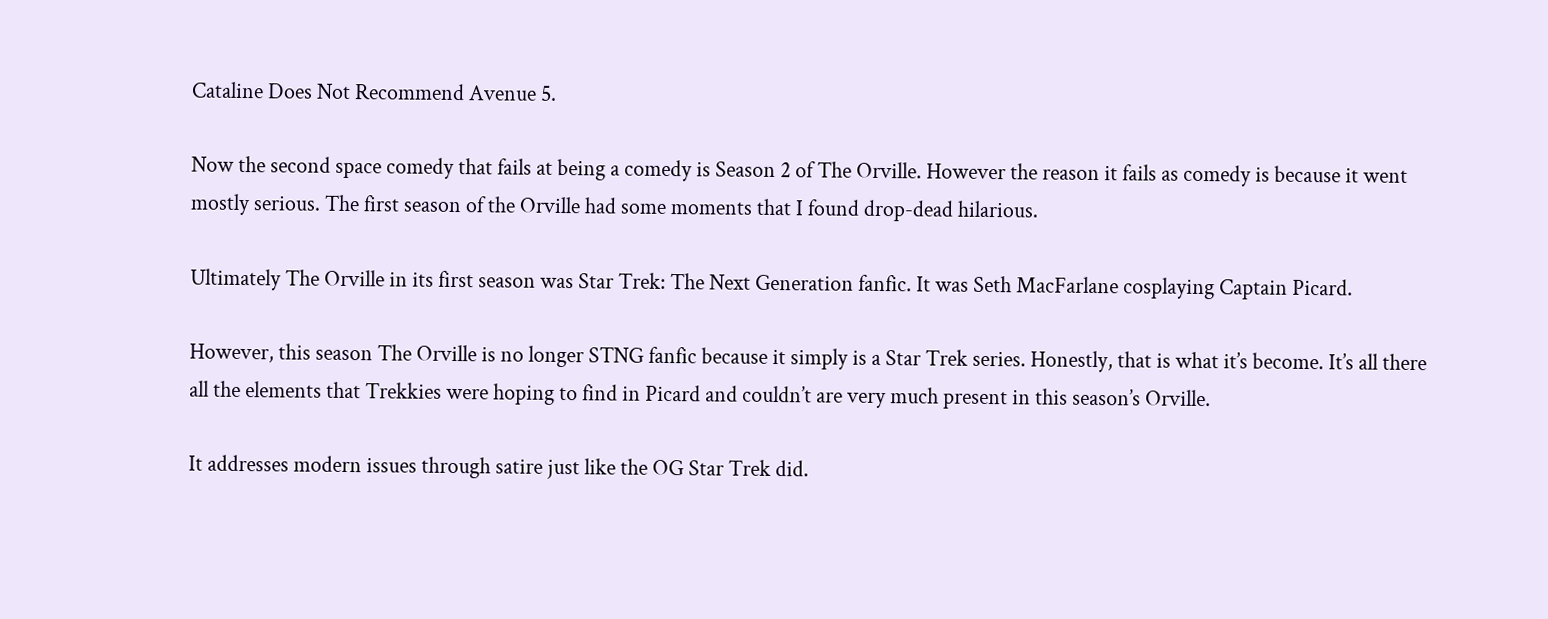Cataline Does Not Recommend Avenue 5.

Now the second space comedy that fails at being a comedy is Season 2 of The Orville. However the reason it fails as comedy is because it went mostly serious. The first season of the Orville had some moments that I found drop-dead hilarious.

Ultimately The Orville in its first season was Star Trek: The Next Generation fanfic. It was Seth MacFarlane cosplaying Captain Picard.

However, this season The Orville is no longer STNG fanfic because it simply is a Star Trek series. Honestly, that is what it’s become. It’s all there all the elements that Trekkies were hoping to find in Picard and couldn’t are very much present in this season’s Orville.

It addresses modern issues through satire just like the OG Star Trek did.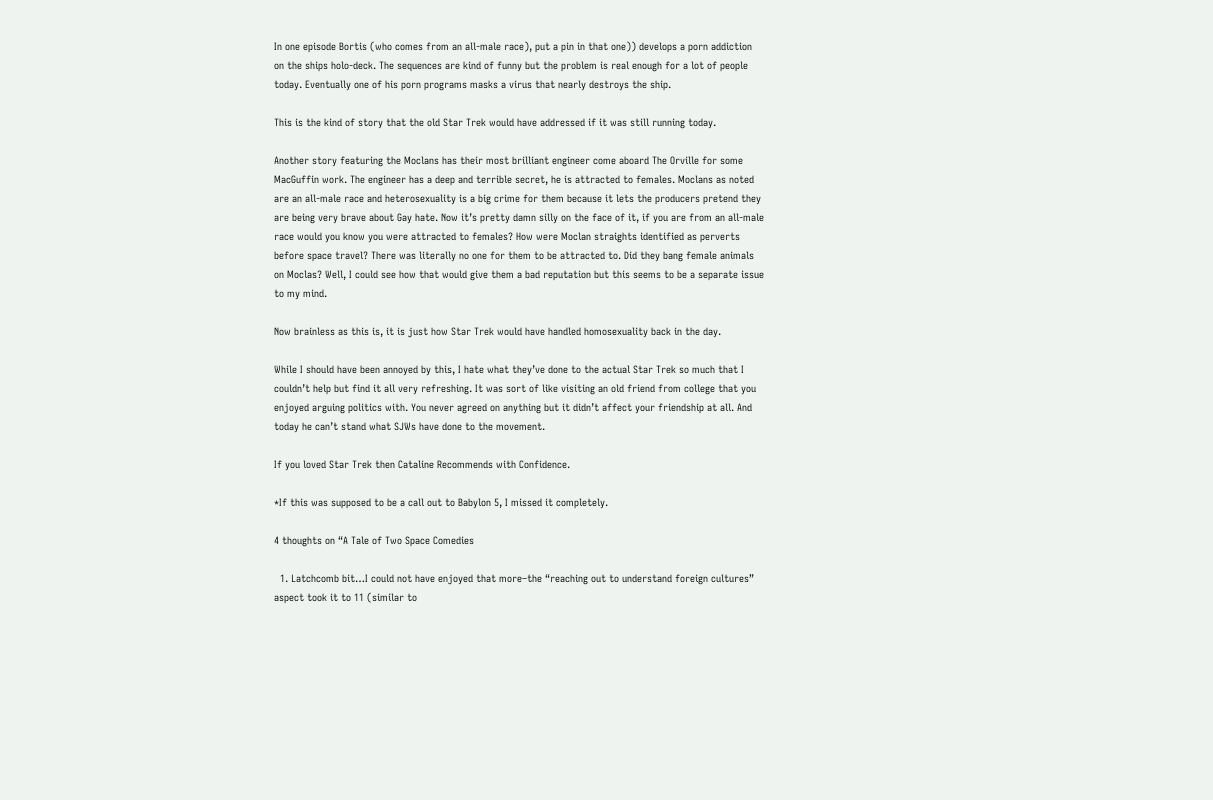In one episode Bortis (who comes from an all-male race), put a pin in that one)) develops a porn addiction on the ships holo-deck. The sequences are kind of funny but the problem is real enough for a lot of people today. Eventually one of his porn programs masks a virus that nearly destroys the ship.

This is the kind of story that the old Star Trek would have addressed if it was still running today.

Another story featuring the Moclans has their most brilliant engineer come aboard The Orville for some MacGuffin work. The engineer has a deep and terrible secret, he is attracted to females. Moclans as noted are an all-male race and heterosexuality is a big crime for them because it lets the producers pretend they are being very brave about Gay hate. Now it’s pretty damn silly on the face of it, if you are from an all-male race would you know you were attracted to females? How were Moclan straights identified as perverts before space travel? There was literally no one for them to be attracted to. Did they bang female animals on Moclas? Well, I could see how that would give them a bad reputation but this seems to be a separate issue to my mind.

Now brainless as this is, it is just how Star Trek would have handled homosexuality back in the day.

While I should have been annoyed by this, I hate what they’ve done to the actual Star Trek so much that I couldn’t help but find it all very refreshing. It was sort of like visiting an old friend from college that you enjoyed arguing politics with. You never agreed on anything but it didn’t affect your friendship at all. And today he can’t stand what SJWs have done to the movement.

If you loved Star Trek then Cataline Recommends with Confidence.

*If this was supposed to be a call out to Babylon 5, I missed it completely.

4 thoughts on “A Tale of Two Space Comedies

  1. Latchcomb bit…I could not have enjoyed that more–the “reaching out to understand foreign cultures” aspect took it to 11 (similar to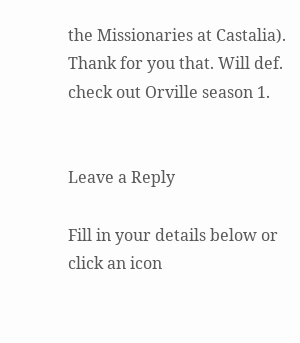the Missionaries at Castalia). Thank for you that. Will def. check out Orville season 1.


Leave a Reply

Fill in your details below or click an icon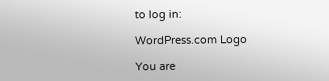to log in:

WordPress.com Logo

You are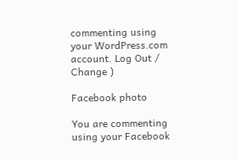commenting using your WordPress.com account. Log Out /  Change )

Facebook photo

You are commenting using your Facebook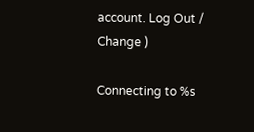account. Log Out /  Change )

Connecting to %s